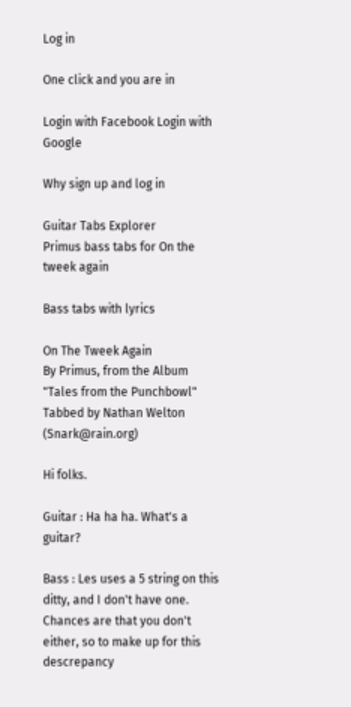Log in

One click and you are in

Login with Facebook Login with Google

Why sign up and log in

Guitar Tabs Explorer
Primus bass tabs for On the tweek again

Bass tabs with lyrics

On The Tweek Again
By Primus, from the Album "Tales from the Punchbowl"
Tabbed by Nathan Welton (Snark@rain.org)

Hi folks.

Guitar : Ha ha ha. What's a guitar?

Bass : Les uses a 5 string on this ditty, and I don't have one.
Chances are that you don't either, so to make up for this descrepancy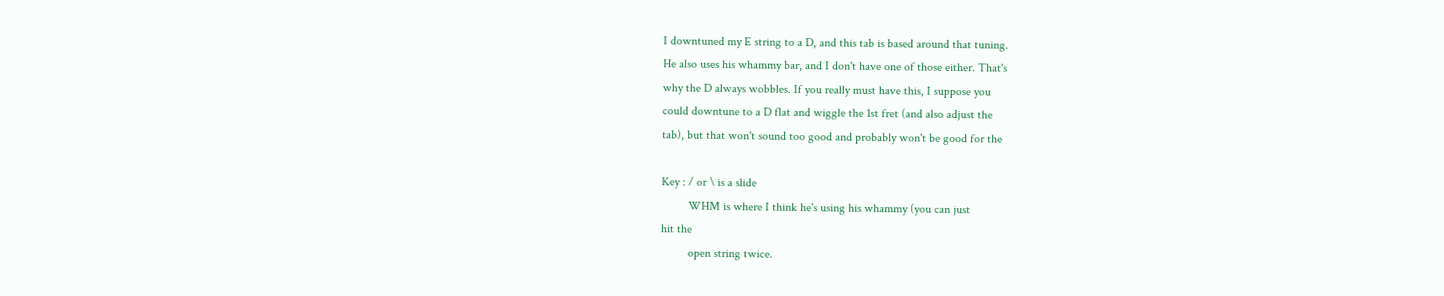I downtuned my E string to a D, and this tab is based around that tuning.
He also uses his whammy bar, and I don't have one of those either. That's
why the D always wobbles. If you really must have this, I suppose you
could downtune to a D flat and wiggle the 1st fret (and also adjust the
tab), but that won't sound too good and probably won't be good for the

Key : / or \ is a slide
         WHM is where I think he's using his whammy (you can just
hit the
         open string twice.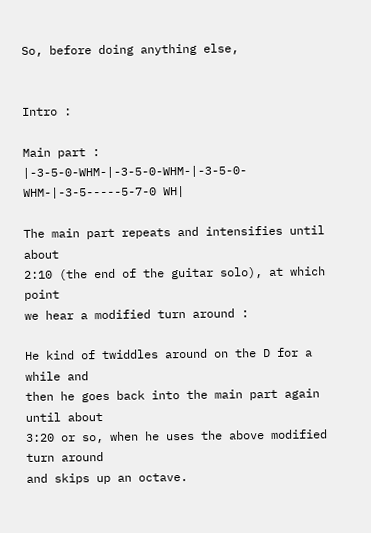So, before doing anything else,


Intro :

Main part :
|-3-5-0-WHM-|-3-5-0-WHM-|-3-5-0-WHM-|-3-5-----5-7-0 WH|

The main part repeats and intensifies until about
2:10 (the end of the guitar solo), at which point
we hear a modified turn around :

He kind of twiddles around on the D for a while and
then he goes back into the main part again until about
3:20 or so, when he uses the above modified turn around
and skips up an octave.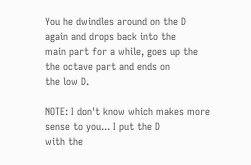You he dwindles around on the D again and drops back into the
main part for a while, goes up the the octave part and ends on
the low D.

NOTE: I don't know which makes more sense to you... I put the D
with the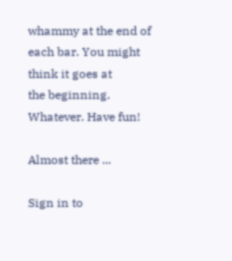whammy at the end of each bar. You might think it goes at
the beginning. Whatever. Have fun!

Almost there ...

Sign in to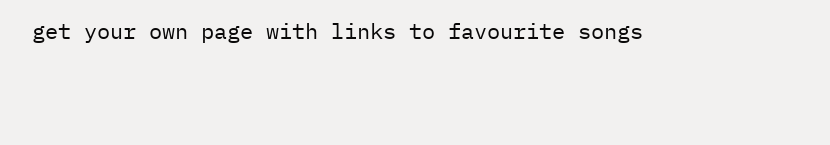get your own page with links to favourite songs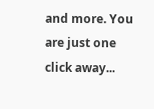and more. You are just one click away...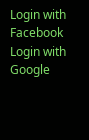Login with Facebook Login with Google